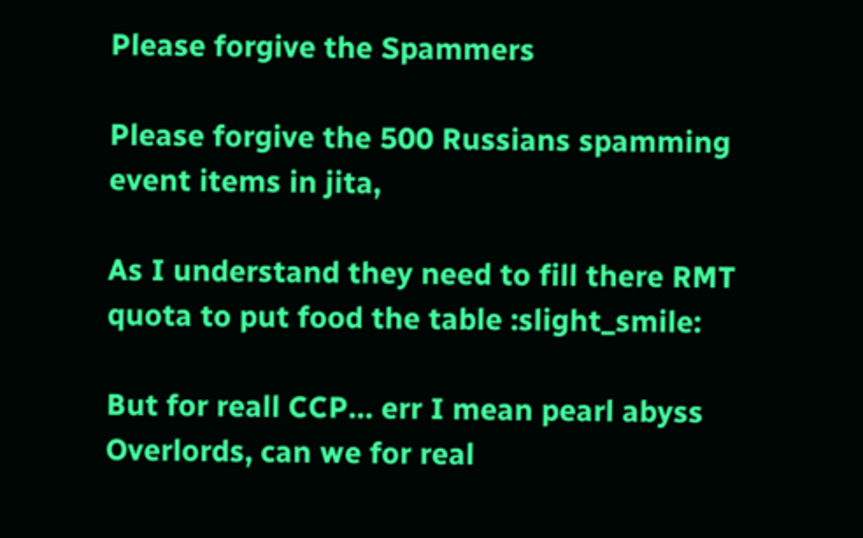Please forgive the Spammers

Please forgive the 500 Russians spamming event items in jita,

As I understand they need to fill there RMT quota to put food the table :slight_smile:

But for reall CCP… err I mean pearl abyss Overlords, can we for real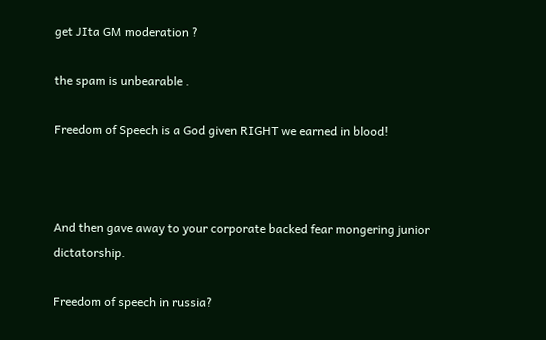get JIta GM moderation ?

the spam is unbearable .

Freedom of Speech is a God given RIGHT we earned in blood!



And then gave away to your corporate backed fear mongering junior dictatorship.

Freedom of speech in russia?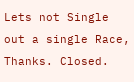Lets not Single out a single Race, Thanks. Closed.